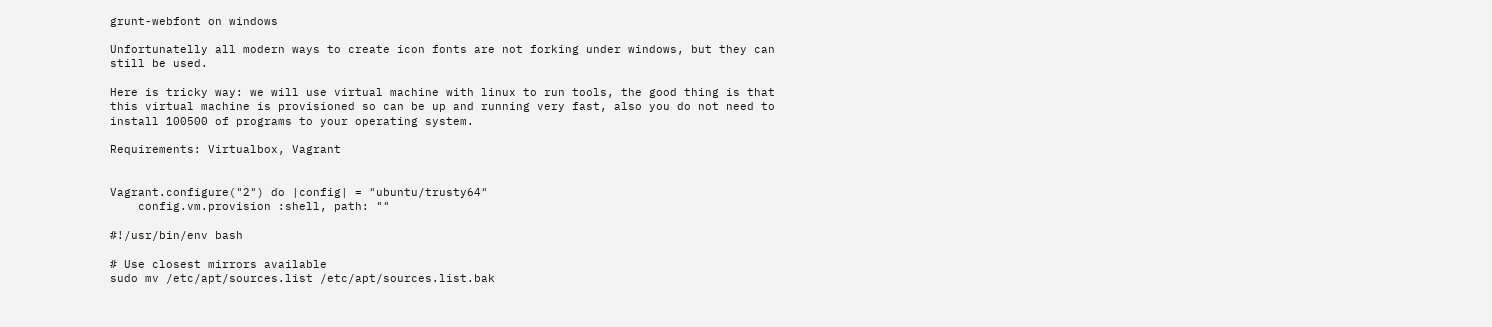grunt-webfont on windows

Unfortunatelly all modern ways to create icon fonts are not forking under windows, but they can still be used.

Here is tricky way: we will use virtual machine with linux to run tools, the good thing is that this virtual machine is provisioned so can be up and running very fast, also you do not need to install 100500 of programs to your operating system.

Requirements: Virtualbox, Vagrant


Vagrant.configure("2") do |config| = "ubuntu/trusty64"
    config.vm.provision :shell, path: ""

#!/usr/bin/env bash

# Use closest mirrors available
sudo mv /etc/apt/sources.list /etc/apt/sources.list.bak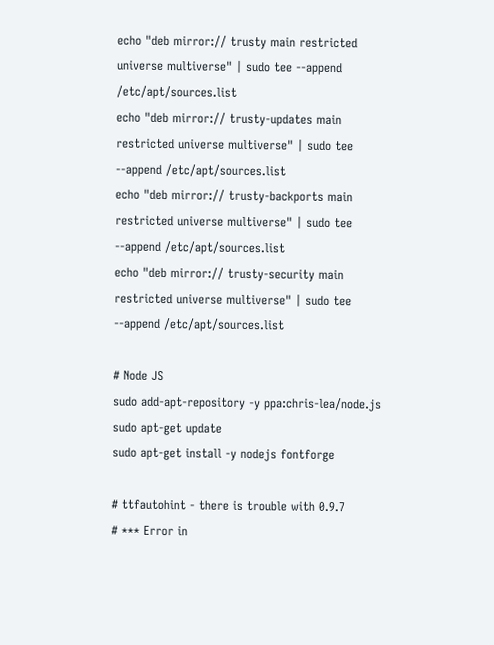echo "deb mirror:// trusty main restricted universe multiverse" | sudo tee --append /etc/apt/sources.list
echo "deb mirror:// trusty-updates main restricted universe multiverse" | sudo tee --append /etc/apt/sources.list
echo "deb mirror:// trusty-backports main restricted universe multiverse" | sudo tee --append /etc/apt/sources.list
echo "deb mirror:// trusty-security main restricted universe multiverse" | sudo tee --append /etc/apt/sources.list

# Node JS
sudo add-apt-repository -y ppa:chris-lea/node.js
sudo apt-get update
sudo apt-get install -y nodejs fontforge

# ttfautohint - there is trouble with 0.9.7
# *** Error in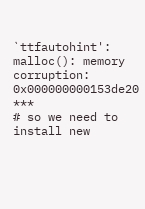`ttfautohint': malloc(): memory corruption: 0x000000000153de20 ***
# so we need to install new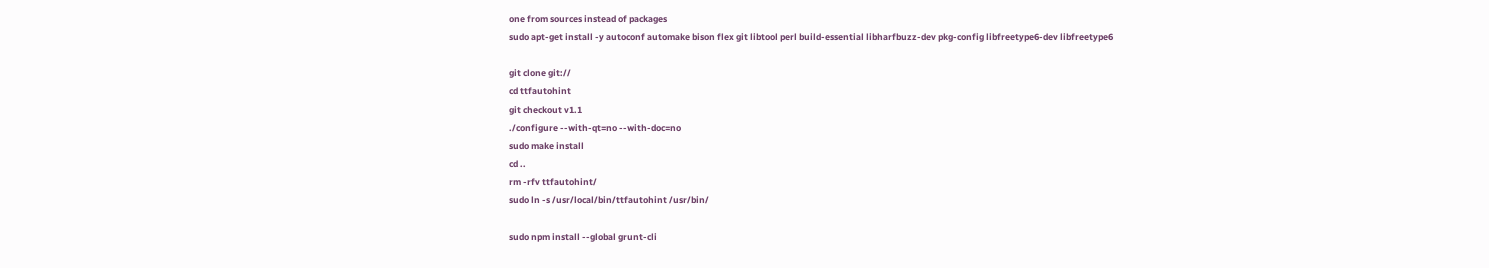one from sources instead of packages
sudo apt-get install -y autoconf automake bison flex git libtool perl build-essential libharfbuzz-dev pkg-config libfreetype6-dev libfreetype6

git clone git://
cd ttfautohint
git checkout v1.1
./configure --with-qt=no --with-doc=no
sudo make install
cd ..
rm -rfv ttfautohint/
sudo ln -s /usr/local/bin/ttfautohint /usr/bin/

sudo npm install --global grunt-cli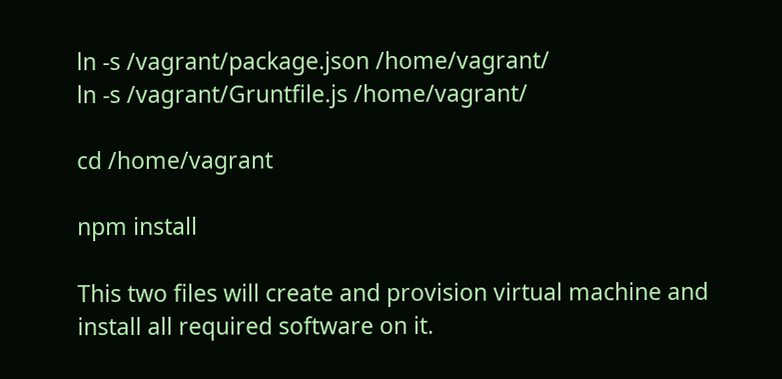ln -s /vagrant/package.json /home/vagrant/
ln -s /vagrant/Gruntfile.js /home/vagrant/

cd /home/vagrant

npm install

This two files will create and provision virtual machine and install all required software on it.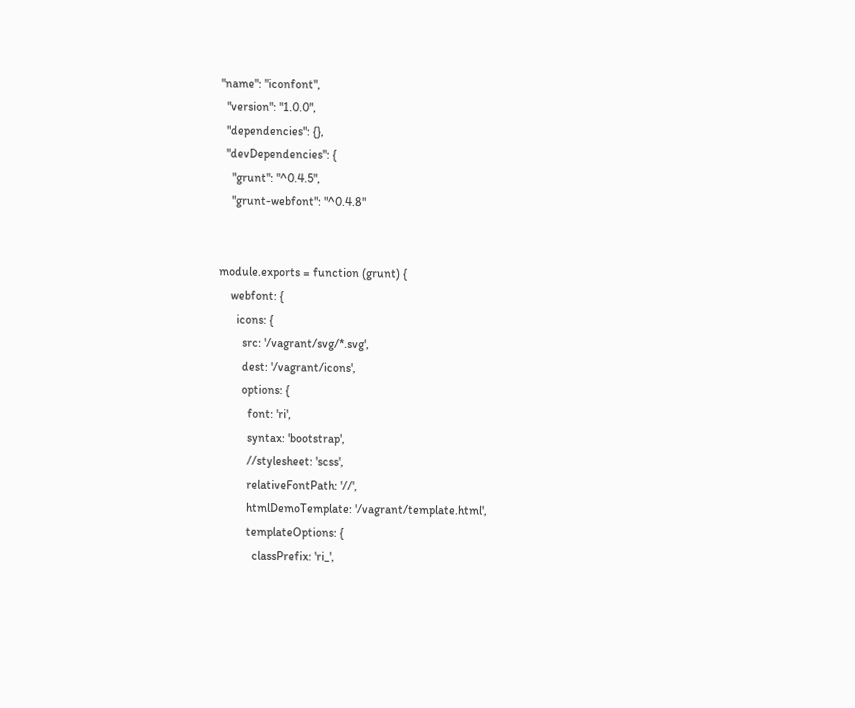"name": "iconfont",
  "version": "1.0.0",
  "dependencies": {},
  "devDependencies": {
    "grunt": "^0.4.5",
    "grunt-webfont": "^0.4.8"


module.exports = function (grunt) {
    webfont: {
      icons: {
        src: '/vagrant/svg/*.svg',
        dest: '/vagrant/icons',
        options: {
          font: 'ri',
          syntax: 'bootstrap',
          //stylesheet: 'scss',
          relativeFontPath: '//',
          htmlDemoTemplate: '/vagrant/template.html',
          templateOptions: {
            classPrefix: 'ri_',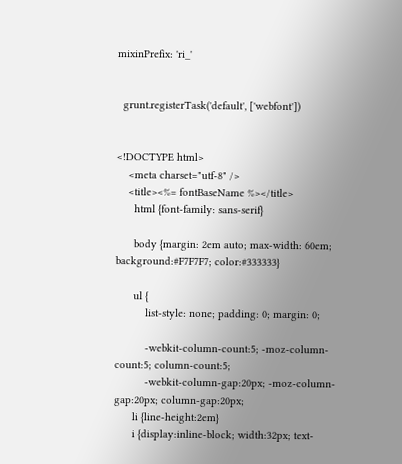mixinPrefix: 'ri_'


  grunt.registerTask('default', ['webfont'])


<!DOCTYPE html>
    <meta charset="utf-8" />
    <title><%= fontBaseName %></title>
      html {font-family: sans-serif}

      body {margin: 2em auto; max-width: 60em; background:#F7F7F7; color:#333333}

      ul {
          list-style: none; padding: 0; margin: 0;

          -webkit-column-count:5; -moz-column-count:5; column-count:5;
          -webkit-column-gap:20px; -moz-column-gap:20px; column-gap:20px;
      li {line-height:2em}
      i {display:inline-block; width:32px; text-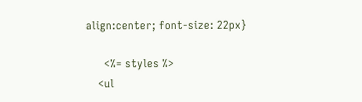align:center; font-size: 22px}

      <%= styles %>
    <ul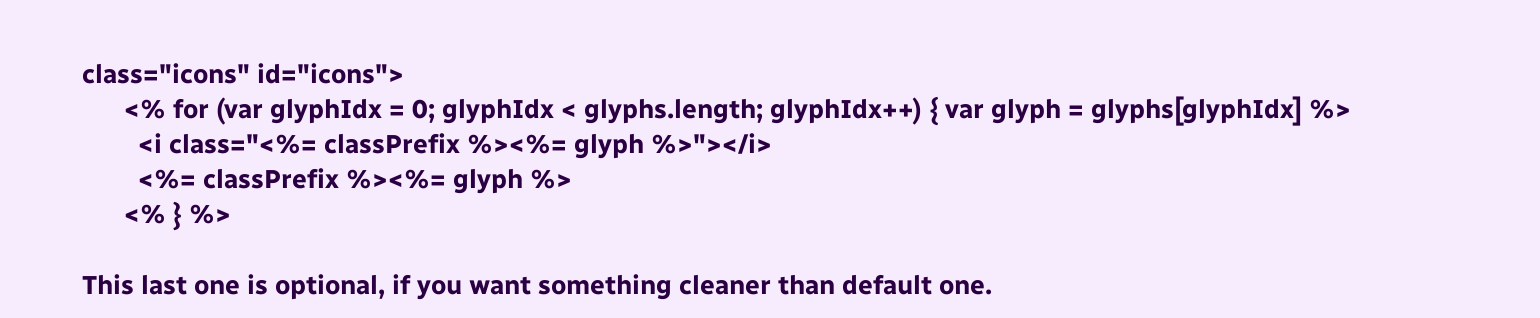class="icons" id="icons">
      <% for (var glyphIdx = 0; glyphIdx < glyphs.length; glyphIdx++) { var glyph = glyphs[glyphIdx] %>
        <i class="<%= classPrefix %><%= glyph %>"></i>
        <%= classPrefix %><%= glyph %>
      <% } %>

This last one is optional, if you want something cleaner than default one.